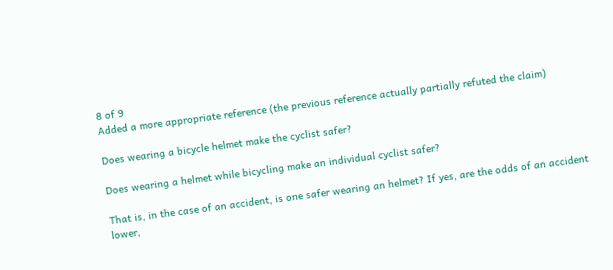8 of 9
Added a more appropriate reference (the previous reference actually partially refuted the claim)

Does wearing a bicycle helmet make the cyclist safer?

Does wearing a helmet while bicycling make an individual cyclist safer?

That is, in the case of an accident, is one safer wearing an helmet? If yes, are the odds of an accident lower,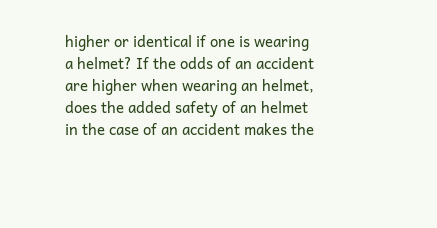higher or identical if one is wearing a helmet? If the odds of an accident are higher when wearing an helmet, does the added safety of an helmet in the case of an accident makes the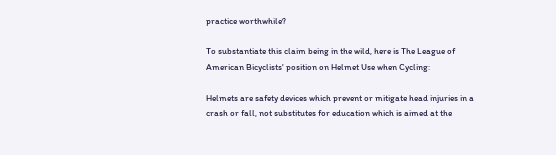practice worthwhile?

To substantiate this claim being in the wild, here is The League of American Bicyclists' position on Helmet Use when Cycling:

Helmets are safety devices which prevent or mitigate head injuries in a crash or fall, not substitutes for education which is aimed at the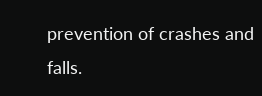prevention of crashes and falls.